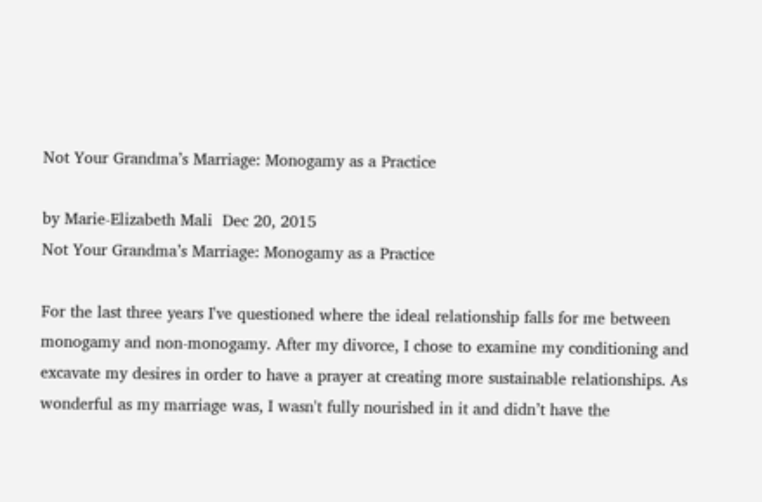Not Your Grandma’s Marriage: Monogamy as a Practice

by Marie-Elizabeth Mali  Dec 20, 2015
Not Your Grandma’s Marriage: Monogamy as a Practice

For the last three years I've questioned where the ideal relationship falls for me between monogamy and non-monogamy. After my divorce, I chose to examine my conditioning and excavate my desires in order to have a prayer at creating more sustainable relationships. As wonderful as my marriage was, I wasn't fully nourished in it and didn’t have the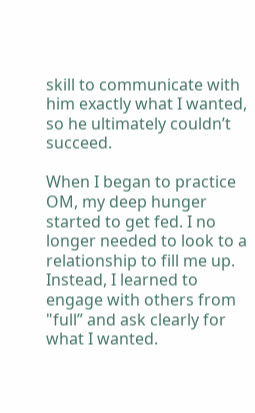skill to communicate with him exactly what I wanted, so he ultimately couldn’t succeed.

When I began to practice OM, my deep hunger started to get fed. I no longer needed to look to a relationship to fill me up. Instead, I learned to engage with others from "full” and ask clearly for what I wanted.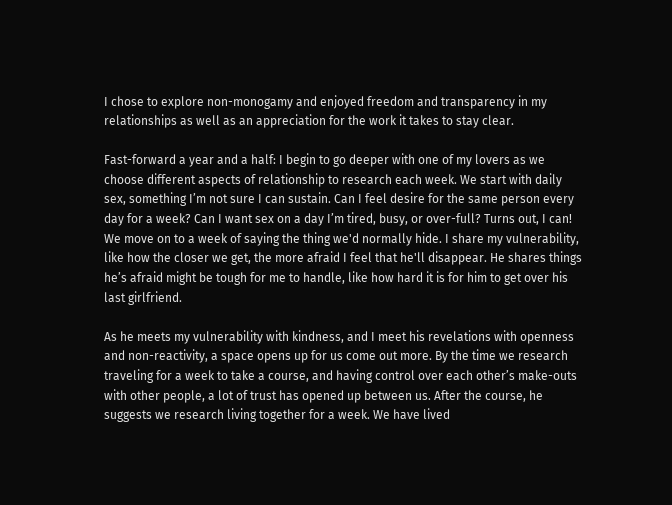I chose to explore non-monogamy and enjoyed freedom and transparency in my relationships as well as an appreciation for the work it takes to stay clear.

Fast-forward a year and a half: I begin to go deeper with one of my lovers as we choose different aspects of relationship to research each week. We start with daily sex, something I’m not sure I can sustain. Can I feel desire for the same person every day for a week? Can I want sex on a day I’m tired, busy, or over-full? Turns out, I can! We move on to a week of saying the thing we'd normally hide. I share my vulnerability, like how the closer we get, the more afraid I feel that he'll disappear. He shares things he’s afraid might be tough for me to handle, like how hard it is for him to get over his last girlfriend.

As he meets my vulnerability with kindness, and I meet his revelations with openness and non-reactivity, a space opens up for us come out more. By the time we research traveling for a week to take a course, and having control over each other’s make-outs with other people, a lot of trust has opened up between us. After the course, he suggests we research living together for a week. We have lived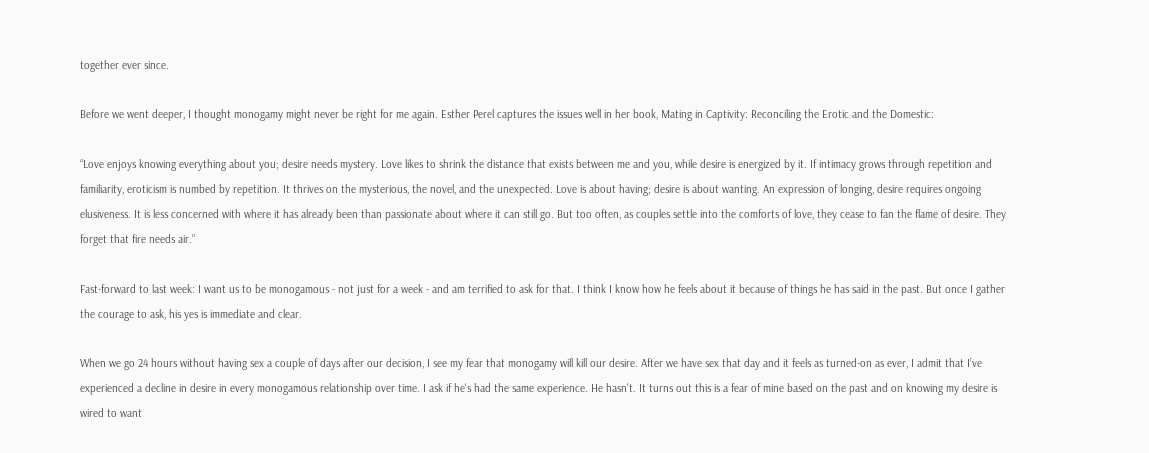together ever since.

Before we went deeper, I thought monogamy might never be right for me again. Esther Perel captures the issues well in her book, Mating in Captivity: Reconciling the Erotic and the Domestic:

“Love enjoys knowing everything about you; desire needs mystery. Love likes to shrink the distance that exists between me and you, while desire is energized by it. If intimacy grows through repetition and familiarity, eroticism is numbed by repetition. It thrives on the mysterious, the novel, and the unexpected. Love is about having; desire is about wanting. An expression of longing, desire requires ongoing elusiveness. It is less concerned with where it has already been than passionate about where it can still go. But too often, as couples settle into the comforts of love, they cease to fan the flame of desire. They forget that fire needs air.”

Fast-forward to last week: I want us to be monogamous - not just for a week - and am terrified to ask for that. I think I know how he feels about it because of things he has said in the past. But once I gather the courage to ask, his yes is immediate and clear.

When we go 24 hours without having sex a couple of days after our decision, I see my fear that monogamy will kill our desire. After we have sex that day and it feels as turned-on as ever, I admit that I’ve experienced a decline in desire in every monogamous relationship over time. I ask if he's had the same experience. He hasn't. It turns out this is a fear of mine based on the past and on knowing my desire is wired to want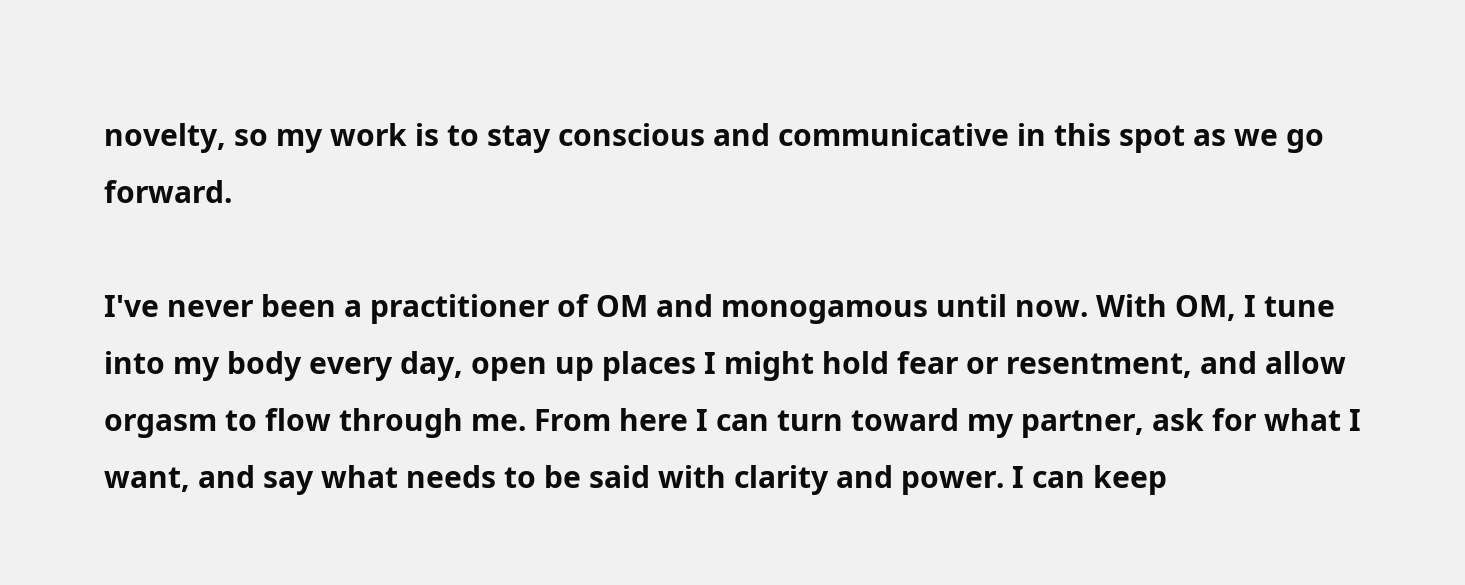novelty, so my work is to stay conscious and communicative in this spot as we go forward.

I've never been a practitioner of OM and monogamous until now. With OM, I tune into my body every day, open up places I might hold fear or resentment, and allow orgasm to flow through me. From here I can turn toward my partner, ask for what I want, and say what needs to be said with clarity and power. I can keep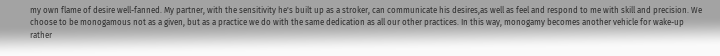my own flame of desire well-fanned. My partner, with the sensitivity he's built up as a stroker, can communicate his desires,as well as feel and respond to me with skill and precision. We choose to be monogamous not as a given, but as a practice we do with the same dedication as all our other practices. In this way, monogamy becomes another vehicle for wake-up rather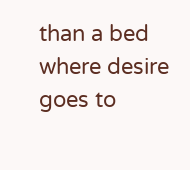than a bed where desire goes to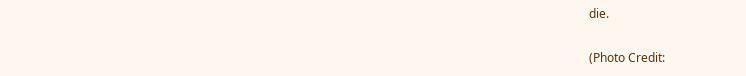die.

(Photo Credit: